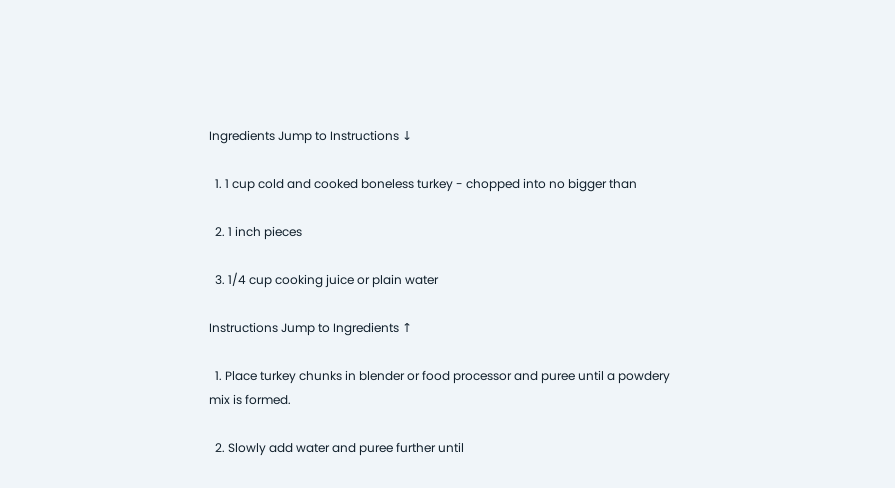Ingredients Jump to Instructions ↓

  1. 1 cup cold and cooked boneless turkey - chopped into no bigger than

  2. 1 inch pieces

  3. 1/4 cup cooking juice or plain water

Instructions Jump to Ingredients ↑

  1. Place turkey chunks in blender or food processor and puree until a powdery mix is formed.

  2. Slowly add water and puree further until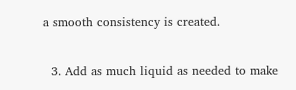a smooth consistency is created.

  3. Add as much liquid as needed to make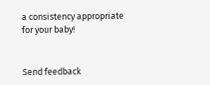a consistency appropriate for your baby!


Send feedback